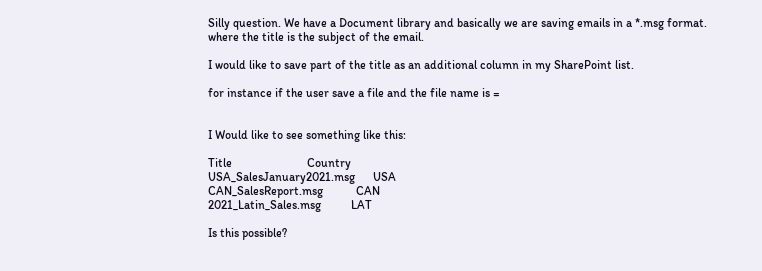Silly question. We have a Document library and basically we are saving emails in a *.msg format. where the title is the subject of the email.

I would like to save part of the title as an additional column in my SharePoint list.

for instance if the user save a file and the file name is =


I Would like to see something like this:

Title                         Country
USA_SalesJanuary2021.msg      USA
CAN_SalesReport.msg           CAN
2021_Latin_Sales.msg          LAT

Is this possible?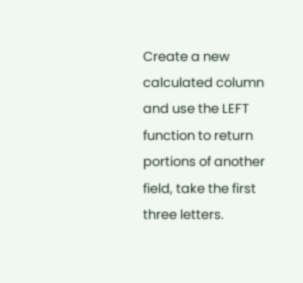Create a new calculated column and use the LEFT function to return portions of another field, take the first three letters.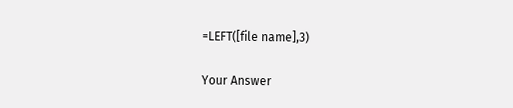=LEFT([file name],3)

Your Answer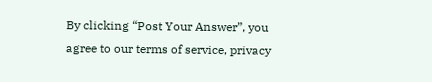By clicking “Post Your Answer”, you agree to our terms of service, privacy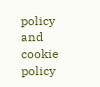policy and cookie policy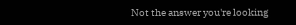Not the answer you're looking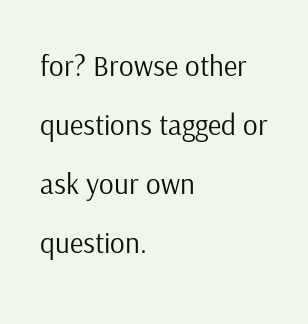for? Browse other questions tagged or ask your own question.